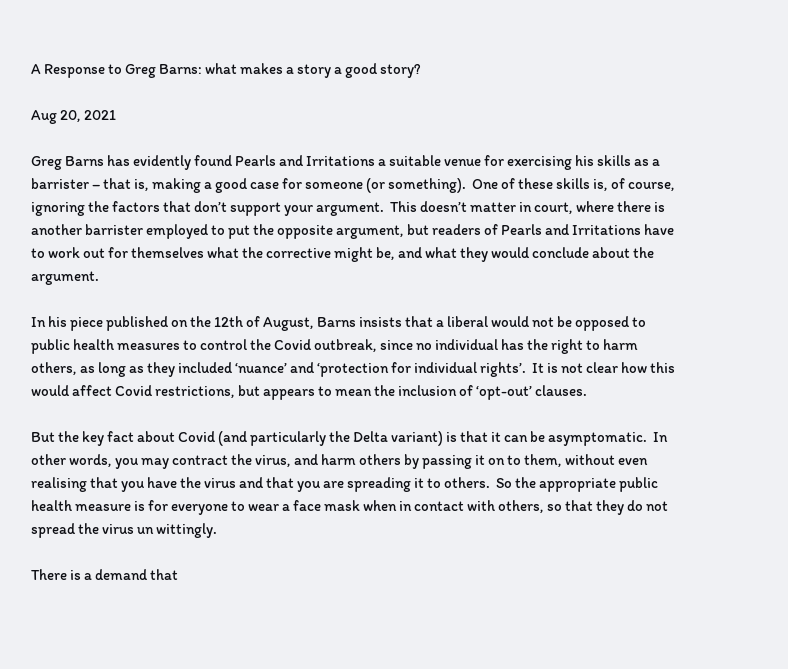A Response to Greg Barns: what makes a story a good story?

Aug 20, 2021

Greg Barns has evidently found Pearls and Irritations a suitable venue for exercising his skills as a barrister – that is, making a good case for someone (or something).  One of these skills is, of course, ignoring the factors that don’t support your argument.  This doesn’t matter in court, where there is another barrister employed to put the opposite argument, but readers of Pearls and Irritations have to work out for themselves what the corrective might be, and what they would conclude about the argument.

In his piece published on the 12th of August, Barns insists that a liberal would not be opposed to public health measures to control the Covid outbreak, since no individual has the right to harm others, as long as they included ‘nuance’ and ‘protection for individual rights’.  It is not clear how this would affect Covid restrictions, but appears to mean the inclusion of ‘opt-out’ clauses.

But the key fact about Covid (and particularly the Delta variant) is that it can be asymptomatic.  In other words, you may contract the virus, and harm others by passing it on to them, without even realising that you have the virus and that you are spreading it to others.  So the appropriate public health measure is for everyone to wear a face mask when in contact with others, so that they do not spread the virus un wittingly.

There is a demand that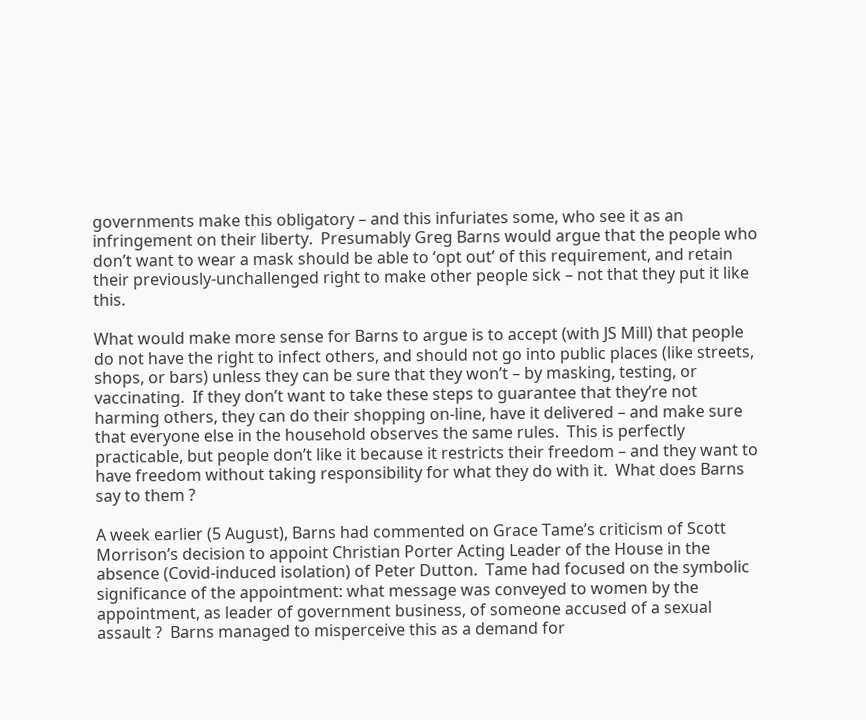governments make this obligatory – and this infuriates some, who see it as an infringement on their liberty.  Presumably Greg Barns would argue that the people who don’t want to wear a mask should be able to ‘opt out’ of this requirement, and retain their previously-unchallenged right to make other people sick – not that they put it like this.

What would make more sense for Barns to argue is to accept (with JS Mill) that people do not have the right to infect others, and should not go into public places (like streets, shops, or bars) unless they can be sure that they won’t – by masking, testing, or vaccinating.  If they don’t want to take these steps to guarantee that they’re not harming others, they can do their shopping on-line, have it delivered – and make sure that everyone else in the household observes the same rules.  This is perfectly practicable, but people don’t like it because it restricts their freedom – and they want to have freedom without taking responsibility for what they do with it.  What does Barns say to them ?

A week earlier (5 August), Barns had commented on Grace Tame’s criticism of Scott Morrison’s decision to appoint Christian Porter Acting Leader of the House in the absence (Covid-induced isolation) of Peter Dutton.  Tame had focused on the symbolic significance of the appointment: what message was conveyed to women by the appointment, as leader of government business, of someone accused of a sexual assault ?  Barns managed to misperceive this as a demand for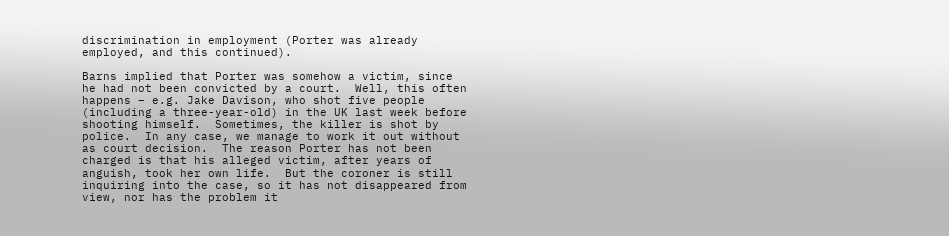discrimination in employment (Porter was already employed, and this continued).

Barns implied that Porter was somehow a victim, since he had not been convicted by a court.  Well, this often happens – e.g. Jake Davison, who shot five people (including a three-year-old) in the UK last week before shooting himself.  Sometimes, the killer is shot by police.  In any case, we manage to work it out without as court decision.  The reason Porter has not been charged is that his alleged victim, after years of anguish, took her own life.  But the coroner is still inquiring into the case, so it has not disappeared from view, nor has the problem it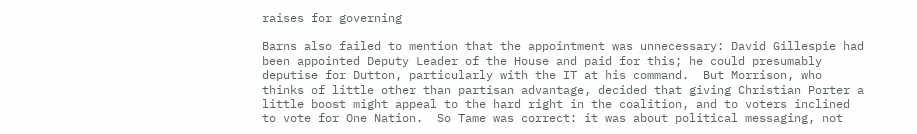raises for governing

Barns also failed to mention that the appointment was unnecessary: David Gillespie had been appointed Deputy Leader of the House and paid for this; he could presumably deputise for Dutton, particularly with the IT at his command.  But Morrison, who thinks of little other than partisan advantage, decided that giving Christian Porter a little boost might appeal to the hard right in the coalition, and to voters inclined to vote for One Nation.  So Tame was correct: it was about political messaging, not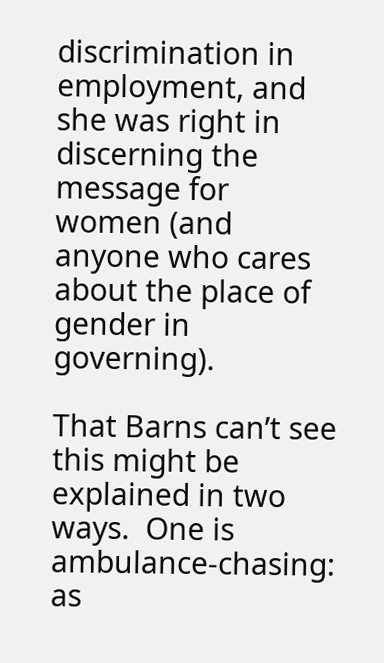discrimination in employment, and she was right in discerning the message for women (and anyone who cares about the place of gender in governing).

That Barns can’t see this might be explained in two ways.  One is ambulance-chasing: as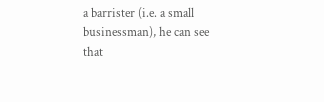a barrister (i.e. a small businessman), he can see that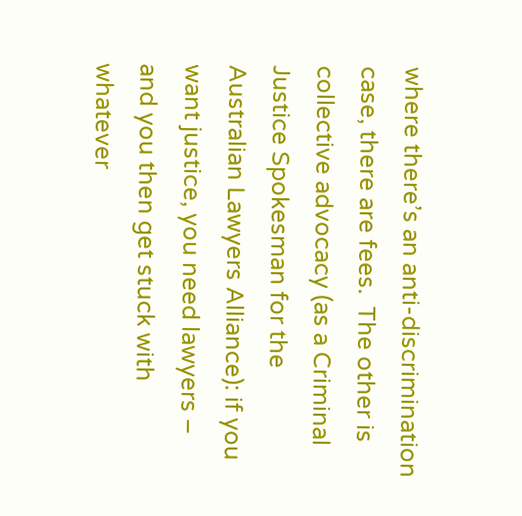where there’s an anti-discrimination case, there are fees.  The other is collective advocacy (as a Criminal Justice Spokesman for the Australian Lawyers Alliance): if you want justice, you need lawyers – and you then get stuck with whatever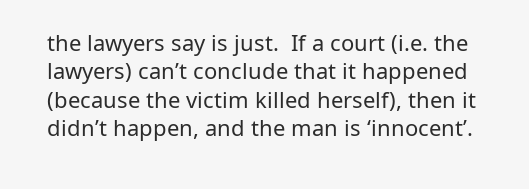the lawyers say is just.  If a court (i.e. the lawyers) can’t conclude that it happened (because the victim killed herself), then it didn’t happen, and the man is ‘innocent’.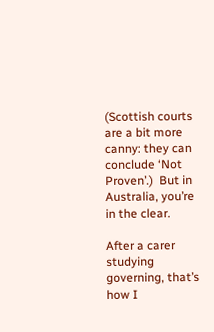(Scottish courts are a bit more canny: they can conclude ‘Not Proven’.)  But in Australia, you’re in the clear.

After a carer studying governing, that’s how I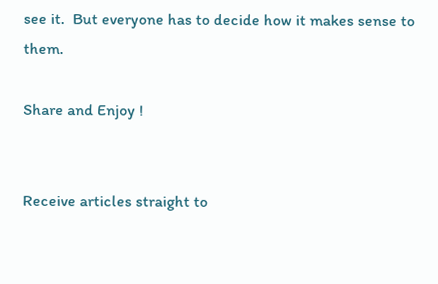see it.  But everyone has to decide how it makes sense to them.

Share and Enjoy !


Receive articles straight to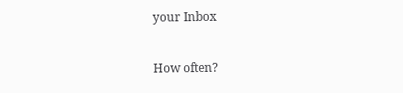your Inbox

How often?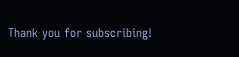Thank you for subscribing!